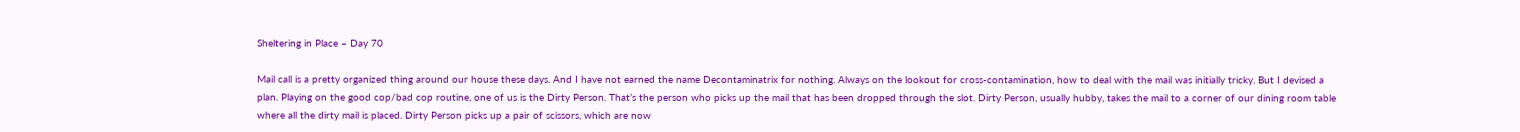Sheltering in Place – Day 70

Mail call is a pretty organized thing around our house these days. And I have not earned the name Decontaminatrix for nothing. Always on the lookout for cross-contamination, how to deal with the mail was initially tricky. But I devised a plan. Playing on the good cop/bad cop routine, one of us is the Dirty Person. That’s the person who picks up the mail that has been dropped through the slot. Dirty Person, usually hubby, takes the mail to a corner of our dining room table where all the dirty mail is placed. Dirty Person picks up a pair of scissors, which are now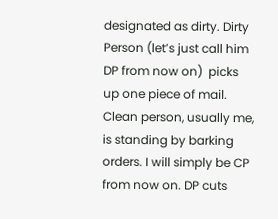designated as dirty. Dirty Person (let’s just call him DP from now on)  picks up one piece of mail. Clean person, usually me, is standing by barking orders. I will simply be CP from now on. DP cuts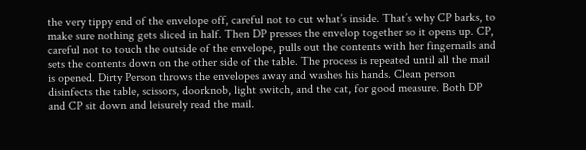the very tippy end of the envelope off, careful not to cut what’s inside. That’s why CP barks, to make sure nothing gets sliced in half. Then DP presses the envelop together so it opens up. CP, careful not to touch the outside of the envelope, pulls out the contents with her fingernails and sets the contents down on the other side of the table. The process is repeated until all the mail is opened. Dirty Person throws the envelopes away and washes his hands. Clean person disinfects the table, scissors, doorknob, light switch, and the cat, for good measure. Both DP and CP sit down and leisurely read the mail.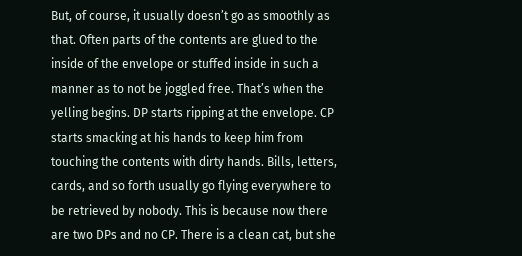But, of course, it usually doesn’t go as smoothly as that. Often parts of the contents are glued to the inside of the envelope or stuffed inside in such a manner as to not be joggled free. That’s when the yelling begins. DP starts ripping at the envelope. CP starts smacking at his hands to keep him from touching the contents with dirty hands. Bills, letters, cards, and so forth usually go flying everywhere to be retrieved by nobody. This is because now there are two DPs and no CP. There is a clean cat, but she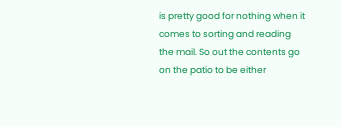is pretty good for nothing when it comes to sorting and reading the mail. So out the contents go on the patio to be either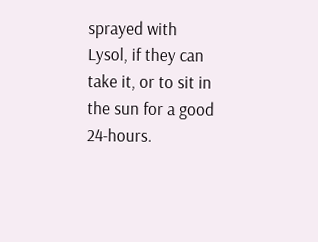sprayed with Lysol, if they can take it, or to sit in the sun for a good 24-hours.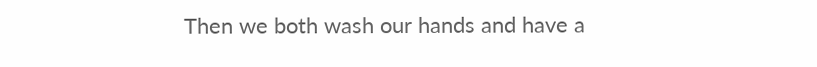Then we both wash our hands and have a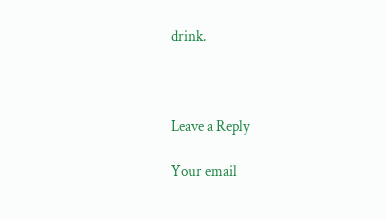drink.



Leave a Reply

Your email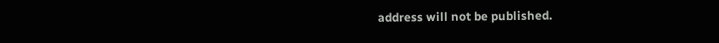address will not be published.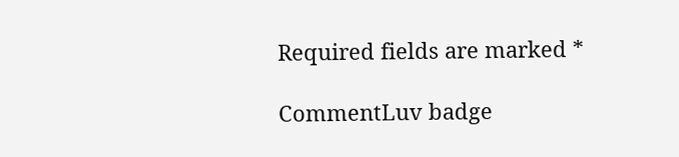Required fields are marked *

CommentLuv badge